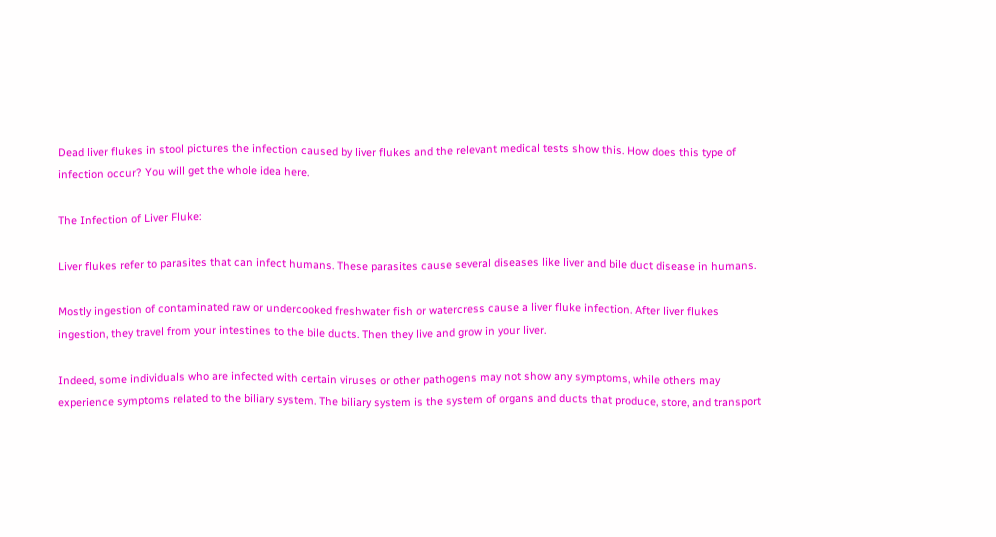Dead liver flukes in stool pictures the infection caused by liver flukes and the relevant medical tests show this. How does this type of infection occur? You will get the whole idea here.

The Infection of Liver Fluke:

Liver flukes refer to parasites that can infect humans. These parasites cause several diseases like liver and bile duct disease in humans.

Mostly ingestion of contaminated raw or undercooked freshwater fish or watercress cause a liver fluke infection. After liver flukes ingestion, they travel from your intestines to the bile ducts. Then they live and grow in your liver.

Indeed, some individuals who are infected with certain viruses or other pathogens may not show any symptoms, while others may experience symptoms related to the biliary system. The biliary system is the system of organs and ducts that produce, store, and transport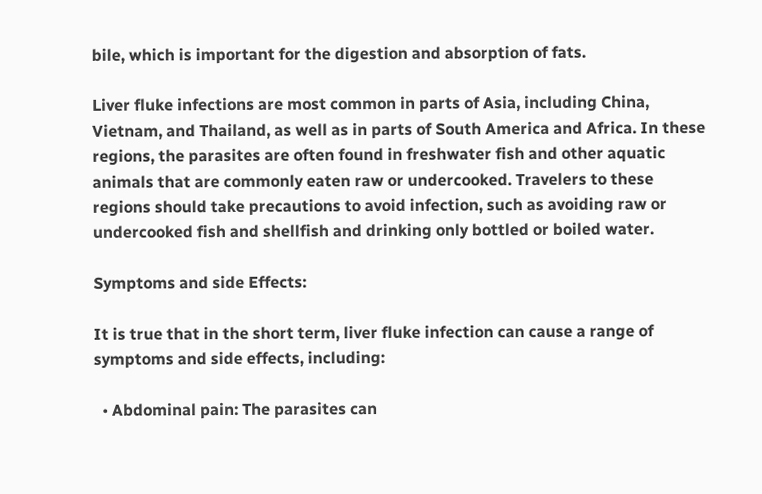bile, which is important for the digestion and absorption of fats.

Liver fluke infections are most common in parts of Asia, including China, Vietnam, and Thailand, as well as in parts of South America and Africa. In these regions, the parasites are often found in freshwater fish and other aquatic animals that are commonly eaten raw or undercooked. Travelers to these regions should take precautions to avoid infection, such as avoiding raw or undercooked fish and shellfish and drinking only bottled or boiled water.

Symptoms and side Effects:

It is true that in the short term, liver fluke infection can cause a range of symptoms and side effects, including:

  • Abdominal pain: The parasites can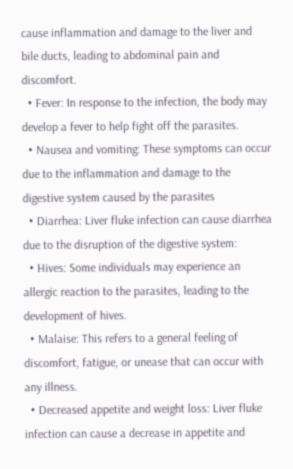cause inflammation and damage to the liver and bile ducts, leading to abdominal pain and discomfort.
  • Fever: In response to the infection, the body may develop a fever to help fight off the parasites.
  • Nausea and vomiting: These symptoms can occur due to the inflammation and damage to the digestive system caused by the parasites
  • Diarrhea: Liver fluke infection can cause diarrhea due to the disruption of the digestive system:
  • Hives: Some individuals may experience an allergic reaction to the parasites, leading to the development of hives.
  • Malaise: This refers to a general feeling of discomfort, fatigue, or unease that can occur with any illness.
  • Decreased appetite and weight loss: Liver fluke infection can cause a decrease in appetite and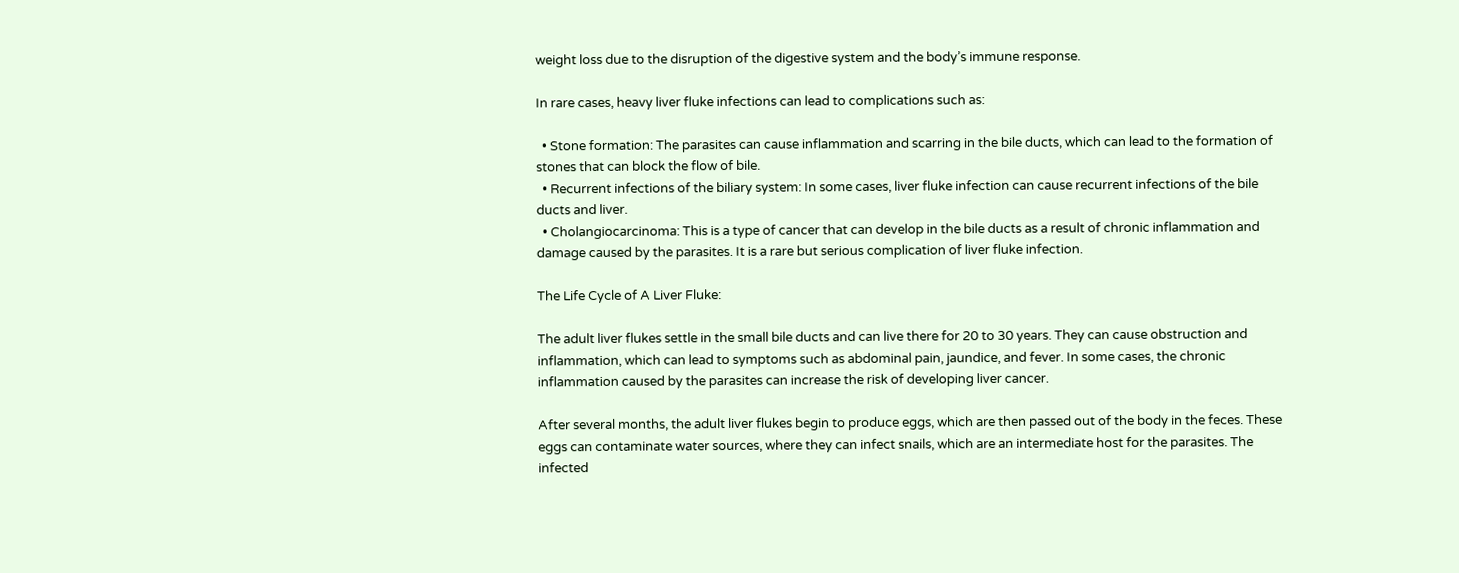weight loss due to the disruption of the digestive system and the body’s immune response.

In rare cases, heavy liver fluke infections can lead to complications such as:

  • Stone formation: The parasites can cause inflammation and scarring in the bile ducts, which can lead to the formation of stones that can block the flow of bile.
  • Recurrent infections of the biliary system: In some cases, liver fluke infection can cause recurrent infections of the bile ducts and liver.
  • Cholangiocarcinoma: This is a type of cancer that can develop in the bile ducts as a result of chronic inflammation and damage caused by the parasites. It is a rare but serious complication of liver fluke infection.

The Life Cycle of A Liver Fluke:

The adult liver flukes settle in the small bile ducts and can live there for 20 to 30 years. They can cause obstruction and inflammation, which can lead to symptoms such as abdominal pain, jaundice, and fever. In some cases, the chronic inflammation caused by the parasites can increase the risk of developing liver cancer.

After several months, the adult liver flukes begin to produce eggs, which are then passed out of the body in the feces. These eggs can contaminate water sources, where they can infect snails, which are an intermediate host for the parasites. The infected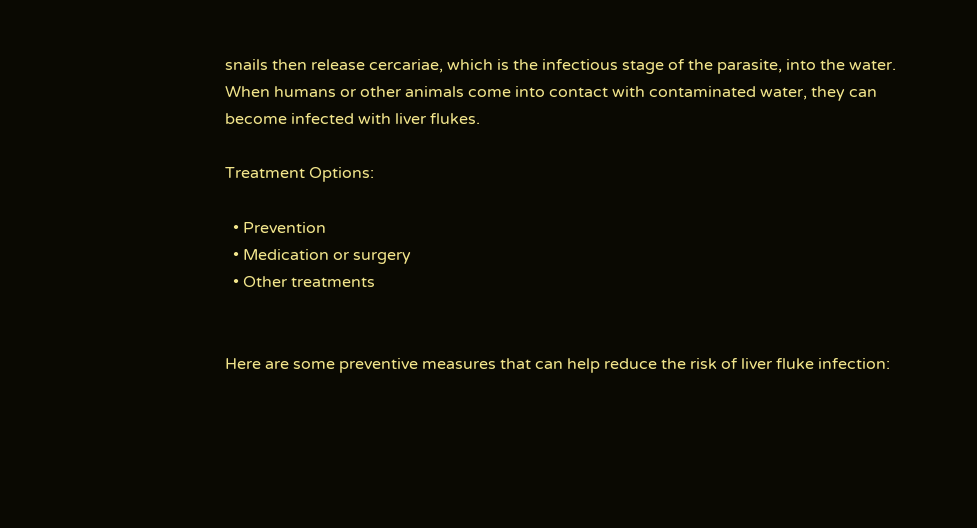snails then release cercariae, which is the infectious stage of the parasite, into the water. When humans or other animals come into contact with contaminated water, they can become infected with liver flukes.

Treatment Options:

  • Prevention
  • Medication or surgery
  • Other treatments


Here are some preventive measures that can help reduce the risk of liver fluke infection: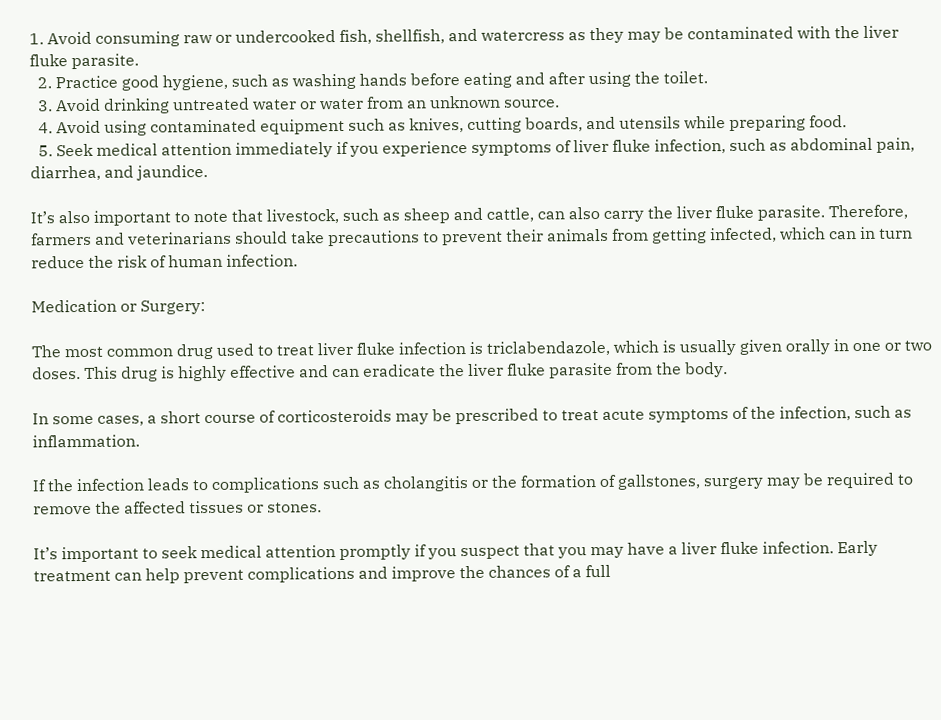1. Avoid consuming raw or undercooked fish, shellfish, and watercress as they may be contaminated with the liver fluke parasite.
  2. Practice good hygiene, such as washing hands before eating and after using the toilet.
  3. Avoid drinking untreated water or water from an unknown source.
  4. Avoid using contaminated equipment such as knives, cutting boards, and utensils while preparing food.
  5. Seek medical attention immediately if you experience symptoms of liver fluke infection, such as abdominal pain, diarrhea, and jaundice.

It’s also important to note that livestock, such as sheep and cattle, can also carry the liver fluke parasite. Therefore, farmers and veterinarians should take precautions to prevent their animals from getting infected, which can in turn reduce the risk of human infection.

Medication or Surgery:

The most common drug used to treat liver fluke infection is triclabendazole, which is usually given orally in one or two doses. This drug is highly effective and can eradicate the liver fluke parasite from the body.

In some cases, a short course of corticosteroids may be prescribed to treat acute symptoms of the infection, such as inflammation.

If the infection leads to complications such as cholangitis or the formation of gallstones, surgery may be required to remove the affected tissues or stones.

It’s important to seek medical attention promptly if you suspect that you may have a liver fluke infection. Early treatment can help prevent complications and improve the chances of a full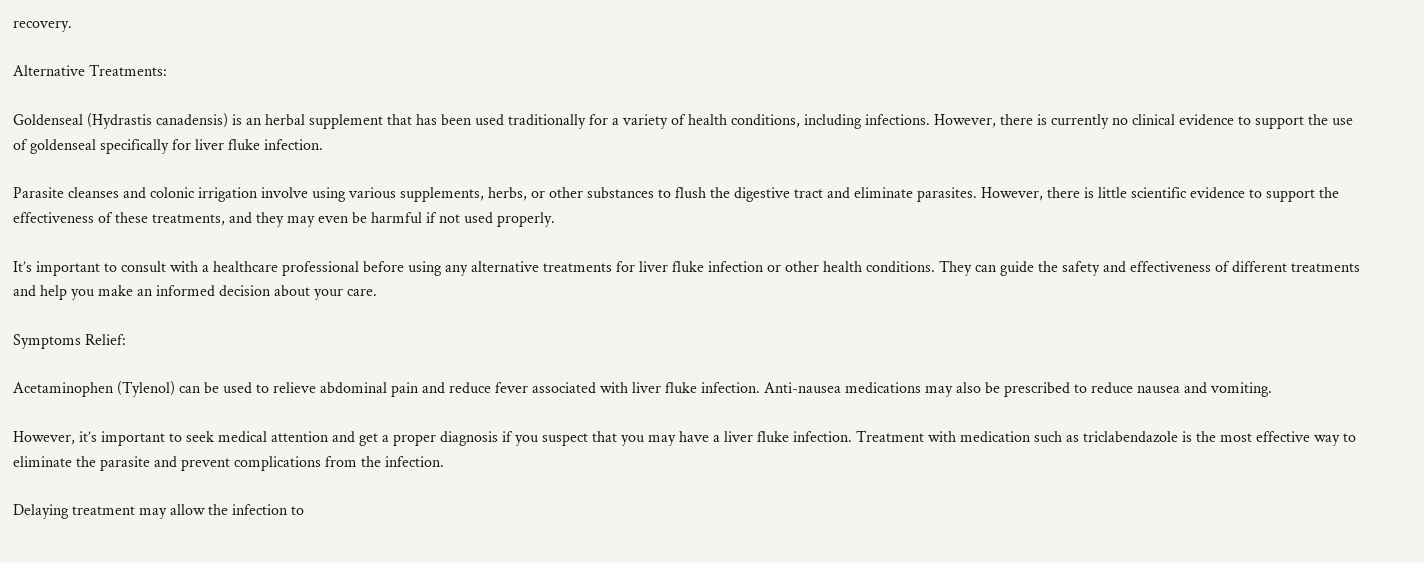recovery.

Alternative Treatments:

Goldenseal (Hydrastis canadensis) is an herbal supplement that has been used traditionally for a variety of health conditions, including infections. However, there is currently no clinical evidence to support the use of goldenseal specifically for liver fluke infection.

Parasite cleanses and colonic irrigation involve using various supplements, herbs, or other substances to flush the digestive tract and eliminate parasites. However, there is little scientific evidence to support the effectiveness of these treatments, and they may even be harmful if not used properly.

It’s important to consult with a healthcare professional before using any alternative treatments for liver fluke infection or other health conditions. They can guide the safety and effectiveness of different treatments and help you make an informed decision about your care.

Symptoms Relief:

Acetaminophen (Tylenol) can be used to relieve abdominal pain and reduce fever associated with liver fluke infection. Anti-nausea medications may also be prescribed to reduce nausea and vomiting.

However, it’s important to seek medical attention and get a proper diagnosis if you suspect that you may have a liver fluke infection. Treatment with medication such as triclabendazole is the most effective way to eliminate the parasite and prevent complications from the infection.

Delaying treatment may allow the infection to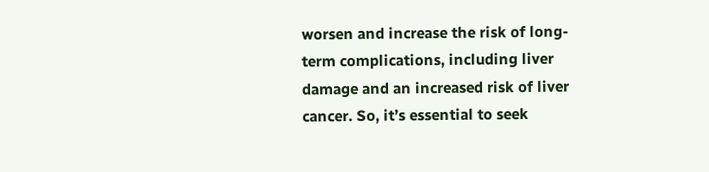worsen and increase the risk of long-term complications, including liver damage and an increased risk of liver cancer. So, it’s essential to seek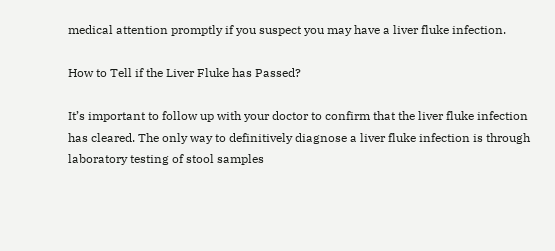medical attention promptly if you suspect you may have a liver fluke infection.

How to Tell if the Liver Fluke has Passed?

It’s important to follow up with your doctor to confirm that the liver fluke infection has cleared. The only way to definitively diagnose a liver fluke infection is through laboratory testing of stool samples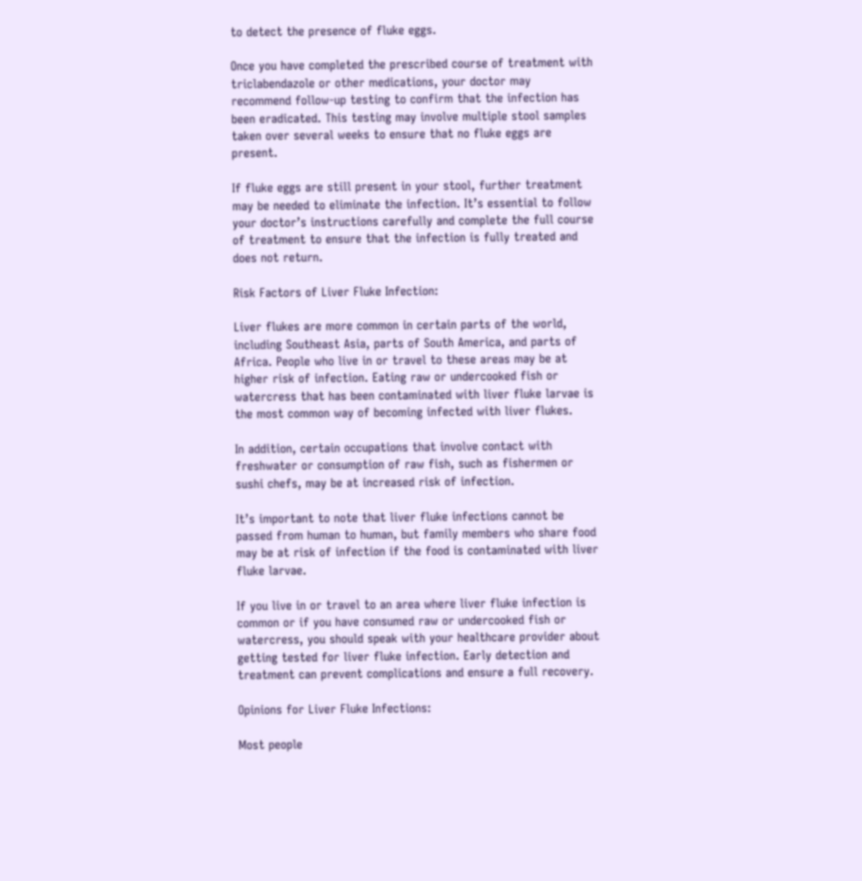to detect the presence of fluke eggs.

Once you have completed the prescribed course of treatment with triclabendazole or other medications, your doctor may recommend follow-up testing to confirm that the infection has been eradicated. This testing may involve multiple stool samples taken over several weeks to ensure that no fluke eggs are present.

If fluke eggs are still present in your stool, further treatment may be needed to eliminate the infection. It’s essential to follow your doctor’s instructions carefully and complete the full course of treatment to ensure that the infection is fully treated and does not return.

Risk Factors of Liver Fluke Infection:

Liver flukes are more common in certain parts of the world, including Southeast Asia, parts of South America, and parts of Africa. People who live in or travel to these areas may be at higher risk of infection. Eating raw or undercooked fish or watercress that has been contaminated with liver fluke larvae is the most common way of becoming infected with liver flukes.

In addition, certain occupations that involve contact with freshwater or consumption of raw fish, such as fishermen or sushi chefs, may be at increased risk of infection.

It’s important to note that liver fluke infections cannot be passed from human to human, but family members who share food may be at risk of infection if the food is contaminated with liver fluke larvae.

If you live in or travel to an area where liver fluke infection is common or if you have consumed raw or undercooked fish or watercress, you should speak with your healthcare provider about getting tested for liver fluke infection. Early detection and treatment can prevent complications and ensure a full recovery.

Opinions for Liver Fluke Infections:

Most people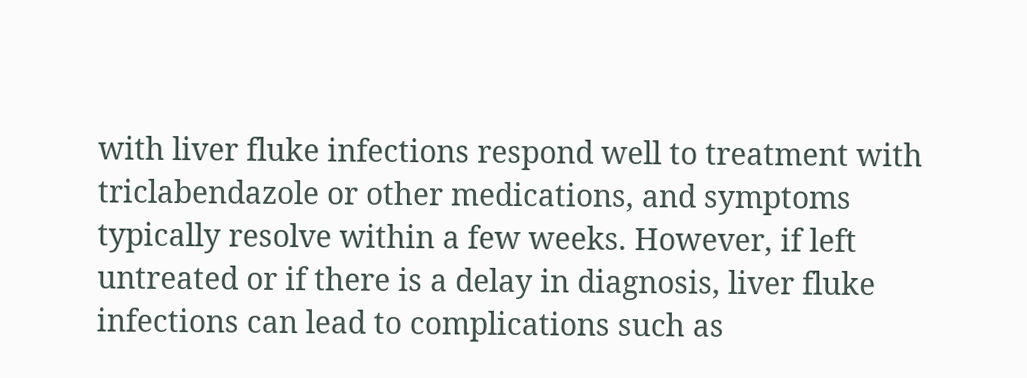with liver fluke infections respond well to treatment with triclabendazole or other medications, and symptoms typically resolve within a few weeks. However, if left untreated or if there is a delay in diagnosis, liver fluke infections can lead to complications such as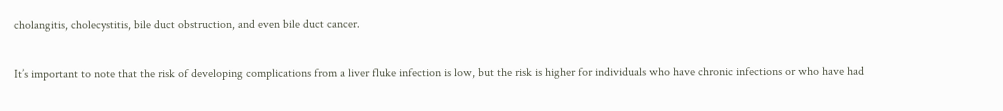cholangitis, cholecystitis, bile duct obstruction, and even bile duct cancer.

It’s important to note that the risk of developing complications from a liver fluke infection is low, but the risk is higher for individuals who have chronic infections or who have had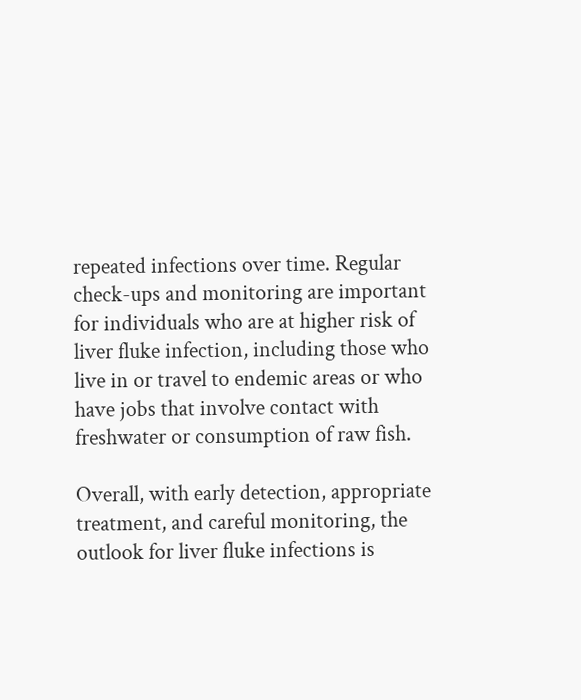repeated infections over time. Regular check-ups and monitoring are important for individuals who are at higher risk of liver fluke infection, including those who live in or travel to endemic areas or who have jobs that involve contact with freshwater or consumption of raw fish.

Overall, with early detection, appropriate treatment, and careful monitoring, the outlook for liver fluke infections is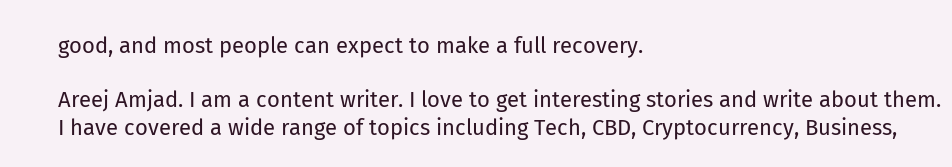good, and most people can expect to make a full recovery.

Areej Amjad. I am a content writer. I love to get interesting stories and write about them. I have covered a wide range of topics including Tech, CBD, Cryptocurrency, Business,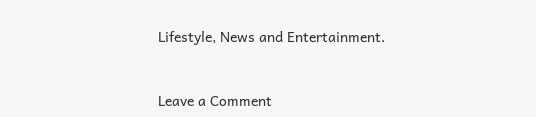Lifestyle, News and Entertainment.


Leave a Comment